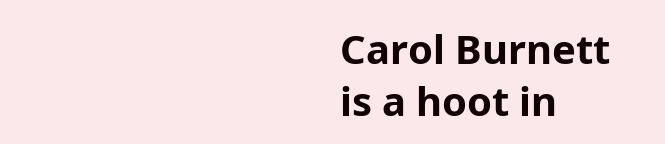Carol Burnett is a hoot in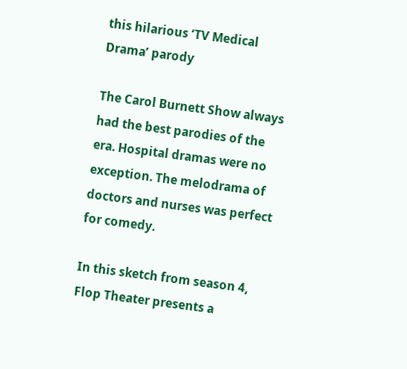this hilarious ‘TV Medical Drama’ parody

The Carol Burnett Show always had the best parodies of the era. Hospital dramas were no exception. The melodrama of doctors and nurses was perfect for comedy.

In this sketch from season 4, Flop Theater presents a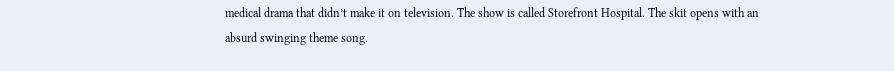medical drama that didn’t make it on television. The show is called Storefront Hospital. The skit opens with an absurd swinging theme song.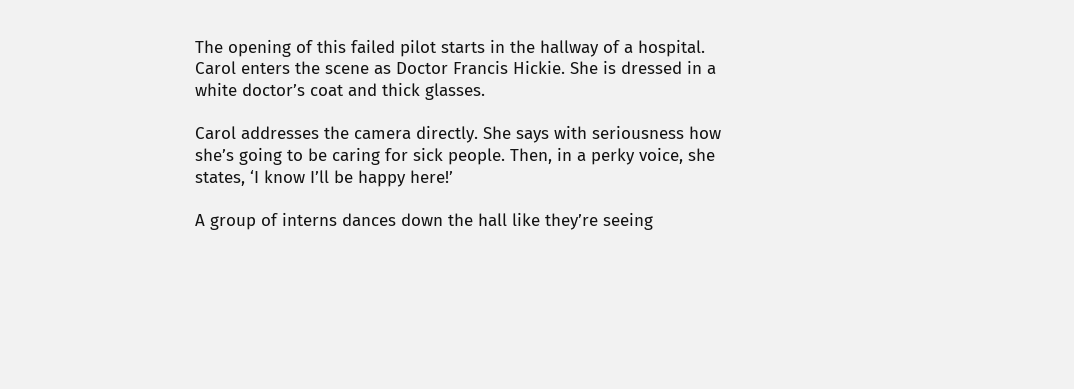The opening of this failed pilot starts in the hallway of a hospital. Carol enters the scene as Doctor Francis Hickie. She is dressed in a white doctor’s coat and thick glasses.

Carol addresses the camera directly. She says with seriousness how she’s going to be caring for sick people. Then, in a perky voice, she states, ‘I know I’ll be happy here!’

A group of interns dances down the hall like they’re seeing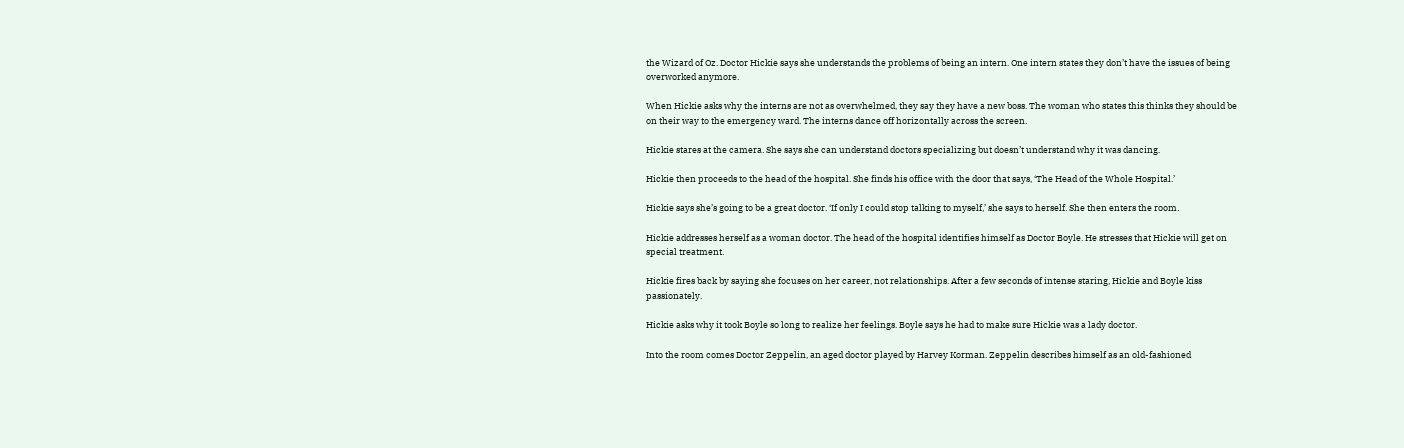the Wizard of Oz. Doctor Hickie says she understands the problems of being an intern. One intern states they don’t have the issues of being overworked anymore.

When Hickie asks why the interns are not as overwhelmed, they say they have a new boss. The woman who states this thinks they should be on their way to the emergency ward. The interns dance off horizontally across the screen.

Hickie stares at the camera. She says she can understand doctors specializing but doesn’t understand why it was dancing.

Hickie then proceeds to the head of the hospital. She finds his office with the door that says, ‘The Head of the Whole Hospital.’

Hickie says she’s going to be a great doctor. ‘If only I could stop talking to myself,’ she says to herself. She then enters the room.

Hickie addresses herself as a woman doctor. The head of the hospital identifies himself as Doctor Boyle. He stresses that Hickie will get on special treatment.

Hickie fires back by saying she focuses on her career, not relationships. After a few seconds of intense staring, Hickie and Boyle kiss passionately.

Hickie asks why it took Boyle so long to realize her feelings. Boyle says he had to make sure Hickie was a lady doctor.

Into the room comes Doctor Zeppelin, an aged doctor played by Harvey Korman. Zeppelin describes himself as an old-fashioned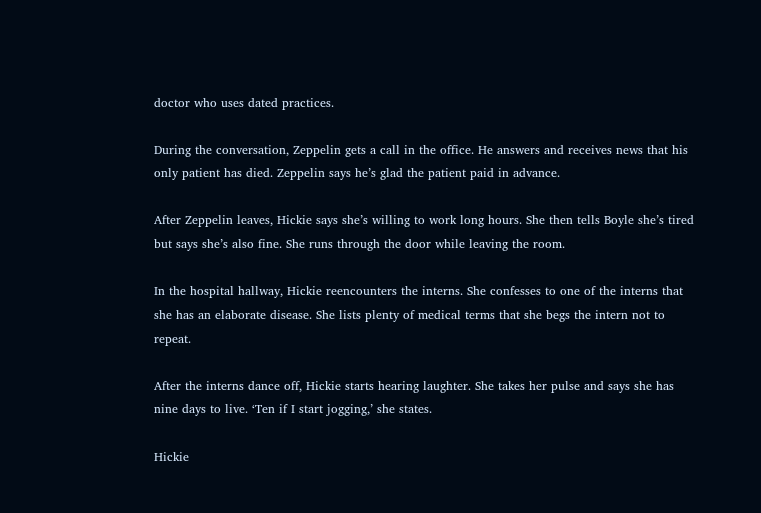doctor who uses dated practices.

During the conversation, Zeppelin gets a call in the office. He answers and receives news that his only patient has died. Zeppelin says he’s glad the patient paid in advance.

After Zeppelin leaves, Hickie says she’s willing to work long hours. She then tells Boyle she’s tired but says she’s also fine. She runs through the door while leaving the room.

In the hospital hallway, Hickie reencounters the interns. She confesses to one of the interns that she has an elaborate disease. She lists plenty of medical terms that she begs the intern not to repeat.

After the interns dance off, Hickie starts hearing laughter. She takes her pulse and says she has nine days to live. ‘Ten if I start jogging,’ she states.

Hickie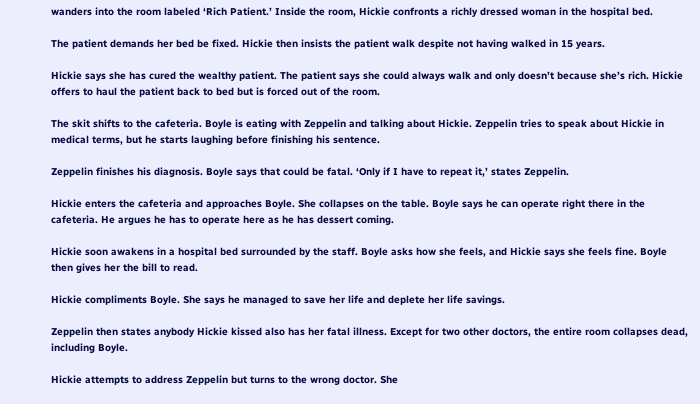wanders into the room labeled ‘Rich Patient.’ Inside the room, Hickie confronts a richly dressed woman in the hospital bed.

The patient demands her bed be fixed. Hickie then insists the patient walk despite not having walked in 15 years.

Hickie says she has cured the wealthy patient. The patient says she could always walk and only doesn’t because she’s rich. Hickie offers to haul the patient back to bed but is forced out of the room.

The skit shifts to the cafeteria. Boyle is eating with Zeppelin and talking about Hickie. Zeppelin tries to speak about Hickie in medical terms, but he starts laughing before finishing his sentence.

Zeppelin finishes his diagnosis. Boyle says that could be fatal. ‘Only if I have to repeat it,’ states Zeppelin.

Hickie enters the cafeteria and approaches Boyle. She collapses on the table. Boyle says he can operate right there in the cafeteria. He argues he has to operate here as he has dessert coming.

Hickie soon awakens in a hospital bed surrounded by the staff. Boyle asks how she feels, and Hickie says she feels fine. Boyle then gives her the bill to read.

Hickie compliments Boyle. She says he managed to save her life and deplete her life savings.

Zeppelin then states anybody Hickie kissed also has her fatal illness. Except for two other doctors, the entire room collapses dead, including Boyle.

Hickie attempts to address Zeppelin but turns to the wrong doctor. She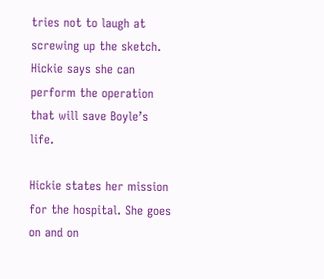tries not to laugh at screwing up the sketch. Hickie says she can perform the operation that will save Boyle’s life.

Hickie states her mission for the hospital. She goes on and on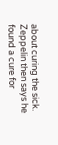about curing the sick. Zeppelin then says he found a cure for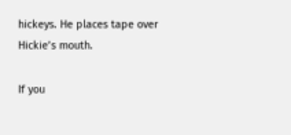hickeys. He places tape over Hickie’s mouth.

If you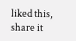liked this, share it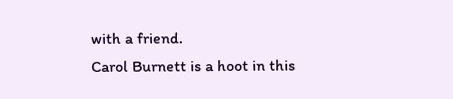with a friend.
Carol Burnett is a hoot in this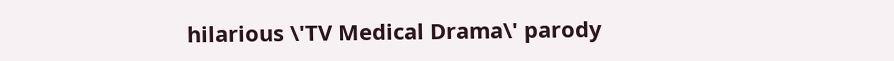hilarious \'TV Medical Drama\' parody